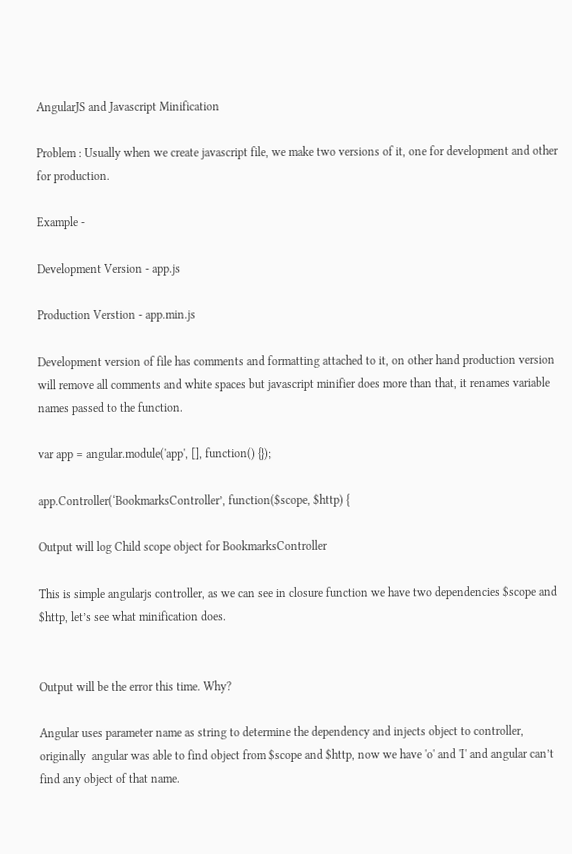AngularJS and Javascript Minification

Problem : Usually when we create javascript file, we make two versions of it, one for development and other for production.

Example -

Development Version - app.js

Production Verstion - app.min.js

Development version of file has comments and formatting attached to it, on other hand production version will remove all comments and white spaces but javascript minifier does more than that, it renames variable names passed to the function.

var app = angular.module('app', [], function() {});

app.Controller(‘BookmarksController’, function($scope, $http) {

Output will log Child scope object for BookmarksController

This is simple angularjs controller, as we can see in closure function we have two dependencies $scope and $http, let’s see what minification does.


Output will be the error this time. Why?

Angular uses parameter name as string to determine the dependency and injects object to controller,  originally  angular was able to find object from $scope and $http, now we have 'o' and 'I' and angular can’t find any object of that name.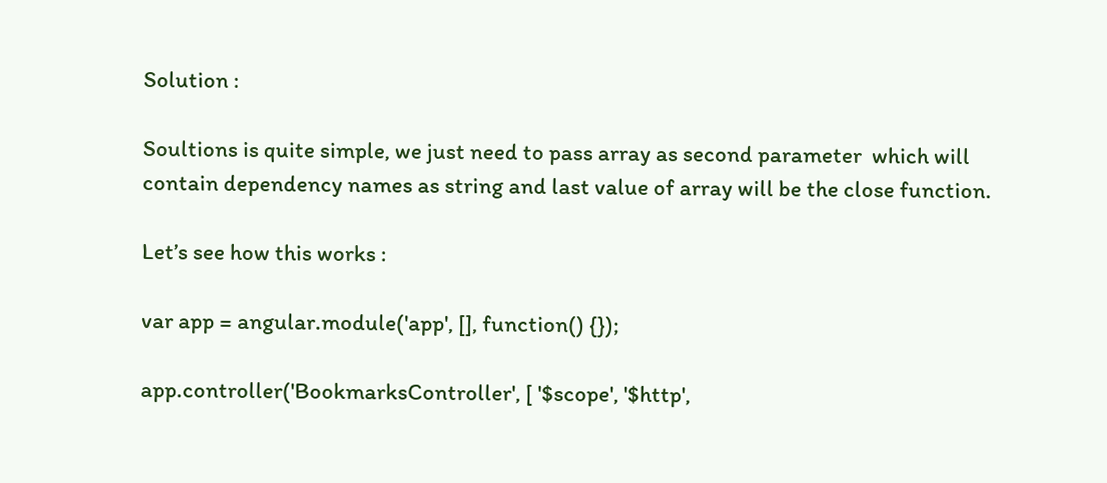Solution :

Soultions is quite simple, we just need to pass array as second parameter  which will contain dependency names as string and last value of array will be the close function.

Let’s see how this works :

var app = angular.module('app', [], function() {});

app.controller('BookmarksController', [ '$scope', '$http',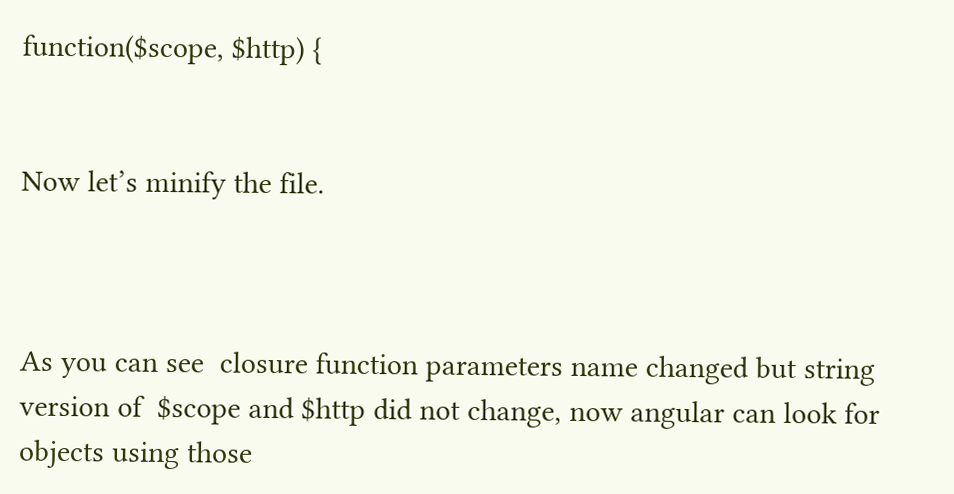function($scope, $http) {


Now let’s minify the file.



As you can see  closure function parameters name changed but string version of  $scope and $http did not change, now angular can look for objects using those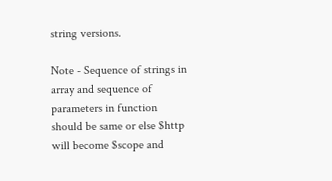string versions.

Note - Sequence of strings in array and sequence of parameters in function should be same or else $http will become $scope and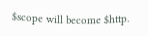$scope will become $http.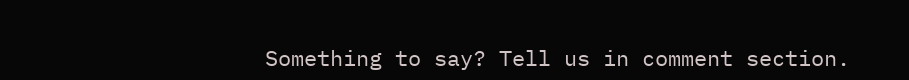Something to say? Tell us in comment section.